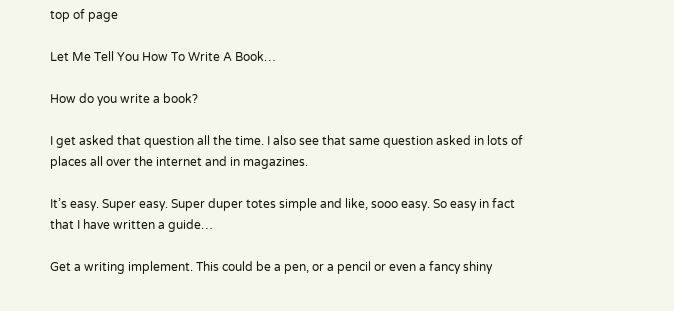top of page

Let Me Tell You How To Write A Book…

How do you write a book?

I get asked that question all the time. I also see that same question asked in lots of places all over the internet and in magazines.

It’s easy. Super easy. Super duper totes simple and like, sooo easy. So easy in fact that I have written a guide…

Get a writing implement. This could be a pen, or a pencil or even a fancy shiny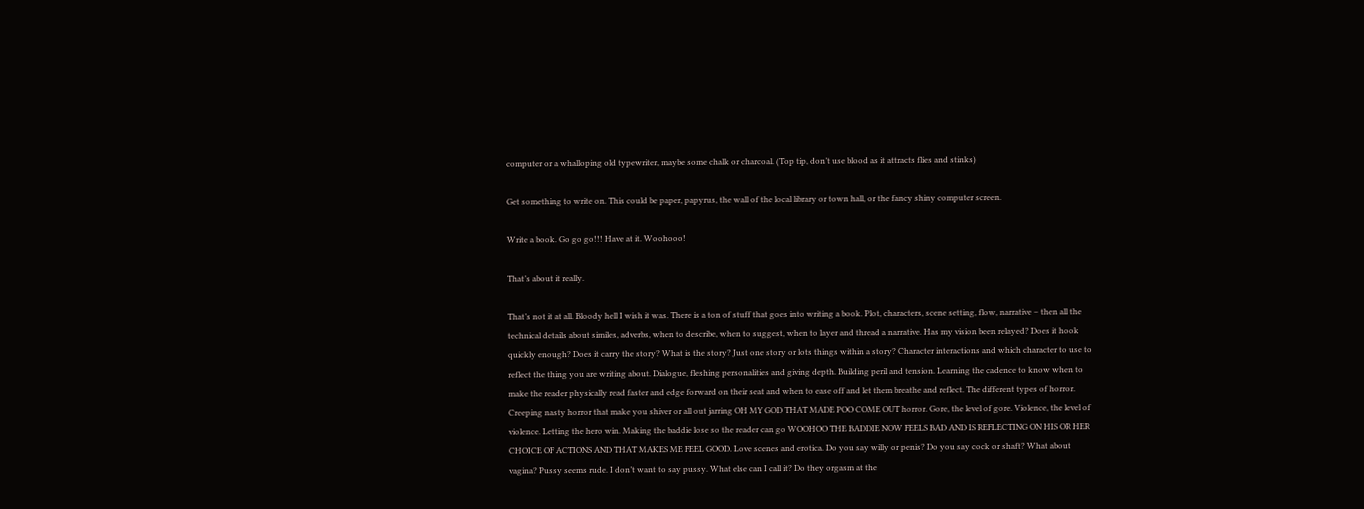computer or a whalloping old typewriter, maybe some chalk or charcoal. (Top tip, don’t use blood as it attracts flies and stinks)

Get something to write on. This could be paper, papyrus, the wall of the local library or town hall, or the fancy shiny computer screen.

Write a book. Go go go!!! Have at it. Woohooo!

That’s about it really.

That’s not it at all. Bloody hell I wish it was. There is a ton of stuff that goes into writing a book. Plot, characters, scene setting, flow, narrative – then all the technical details about similes, adverbs, when to describe, when to suggest, when to layer and thread a narrative. Has my vision been relayed? Does it hook quickly enough? Does it carry the story? What is the story? Just one story or lots things within a story? Character interactions and which character to use to reflect the thing you are writing about. Dialogue, fleshing personalities and giving depth. Building peril and tension. Learning the cadence to know when to make the reader physically read faster and edge forward on their seat and when to ease off and let them breathe and reflect. The different types of horror. Creeping nasty horror that make you shiver or all out jarring OH MY GOD THAT MADE POO COME OUT horror. Gore, the level of gore. Violence, the level of violence. Letting the hero win. Making the baddie lose so the reader can go WOOHOO THE BADDIE NOW FEELS BAD AND IS REFLECTING ON HIS OR HER CHOICE OF ACTIONS AND THAT MAKES ME FEEL GOOD. Love scenes and erotica. Do you say willy or penis? Do you say cock or shaft? What about vagina? Pussy seems rude. I don’t want to say pussy. What else can I call it? Do they orgasm at the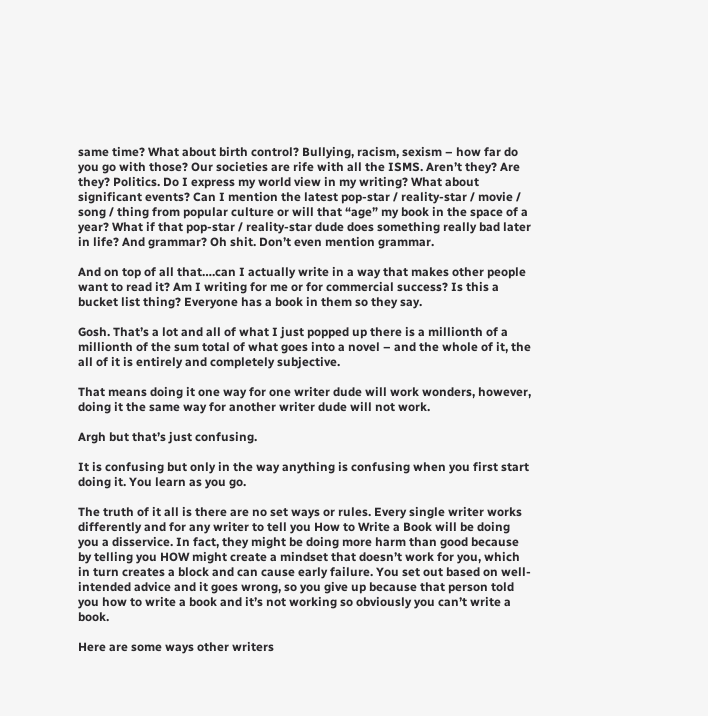same time? What about birth control? Bullying, racism, sexism – how far do you go with those? Our societies are rife with all the ISMS. Aren’t they? Are they? Politics. Do I express my world view in my writing? What about significant events? Can I mention the latest pop-star / reality-star / movie / song / thing from popular culture or will that “age” my book in the space of a year? What if that pop-star / reality-star dude does something really bad later in life? And grammar? Oh shit. Don’t even mention grammar.

And on top of all that….can I actually write in a way that makes other people want to read it? Am I writing for me or for commercial success? Is this a bucket list thing? Everyone has a book in them so they say.

Gosh. That’s a lot and all of what I just popped up there is a millionth of a millionth of the sum total of what goes into a novel – and the whole of it, the all of it is entirely and completely subjective.

That means doing it one way for one writer dude will work wonders, however, doing it the same way for another writer dude will not work.

Argh but that’s just confusing.

It is confusing but only in the way anything is confusing when you first start doing it. You learn as you go.

The truth of it all is there are no set ways or rules. Every single writer works differently and for any writer to tell you How to Write a Book will be doing you a disservice. In fact, they might be doing more harm than good because by telling you HOW might create a mindset that doesn’t work for you, which in turn creates a block and can cause early failure. You set out based on well-intended advice and it goes wrong, so you give up because that person told you how to write a book and it’s not working so obviously you can’t write a book.

Here are some ways other writers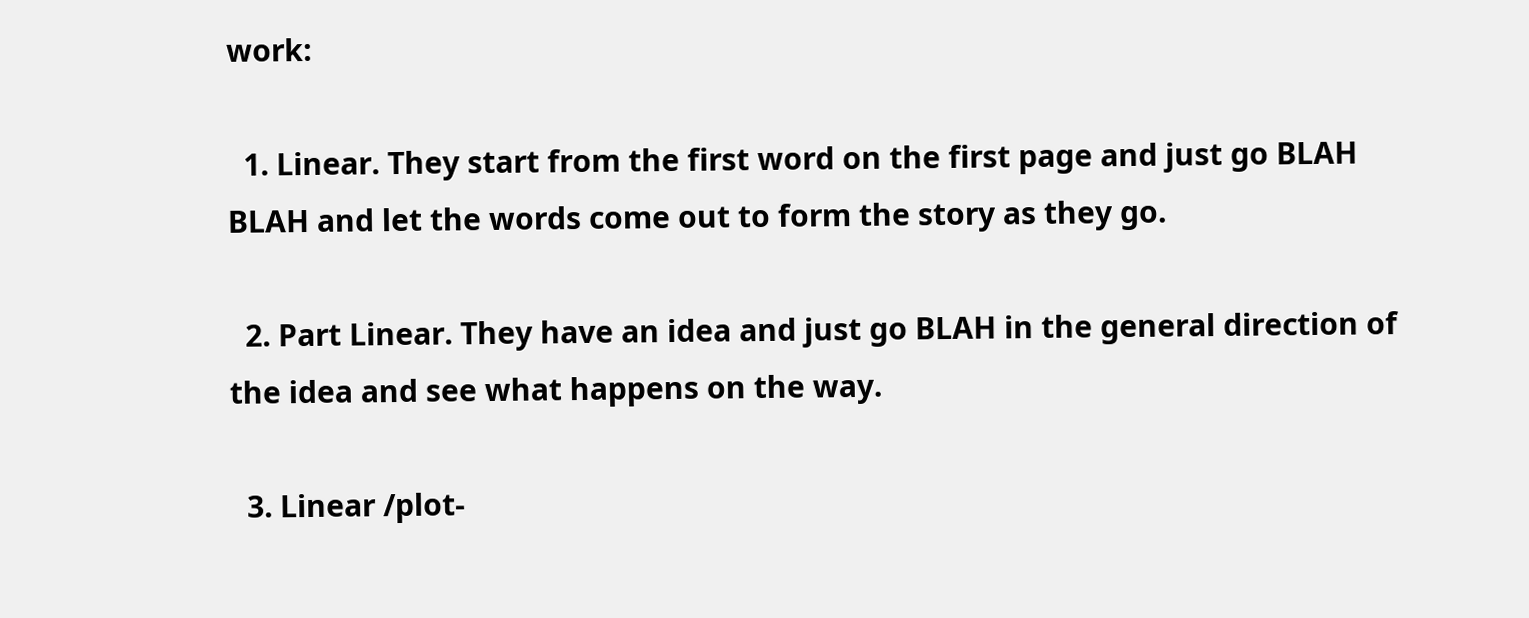work:

  1. Linear. They start from the first word on the first page and just go BLAH BLAH and let the words come out to form the story as they go.

  2. Part Linear. They have an idea and just go BLAH in the general direction of the idea and see what happens on the way.

  3. Linear /plot-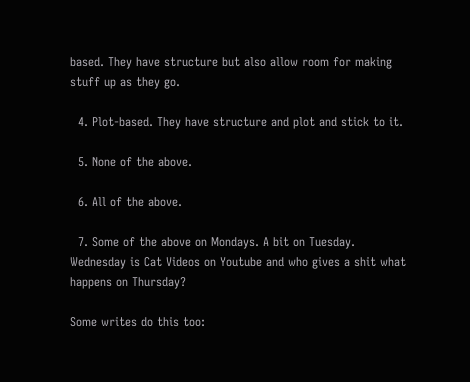based. They have structure but also allow room for making stuff up as they go.

  4. Plot-based. They have structure and plot and stick to it.

  5. None of the above.

  6. All of the above.

  7. Some of the above on Mondays. A bit on Tuesday. Wednesday is Cat Videos on Youtube and who gives a shit what happens on Thursday?

Some writes do this too: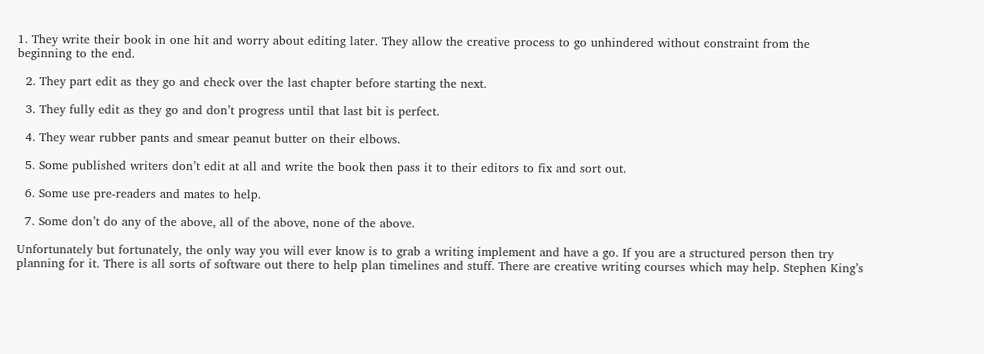1. They write their book in one hit and worry about editing later. They allow the creative process to go unhindered without constraint from the beginning to the end.

  2. They part edit as they go and check over the last chapter before starting the next.

  3. They fully edit as they go and don’t progress until that last bit is perfect.

  4. They wear rubber pants and smear peanut butter on their elbows.

  5. Some published writers don’t edit at all and write the book then pass it to their editors to fix and sort out.

  6. Some use pre-readers and mates to help.

  7. Some don’t do any of the above, all of the above, none of the above.

Unfortunately but fortunately, the only way you will ever know is to grab a writing implement and have a go. If you are a structured person then try planning for it. There is all sorts of software out there to help plan timelines and stuff. There are creative writing courses which may help. Stephen King’s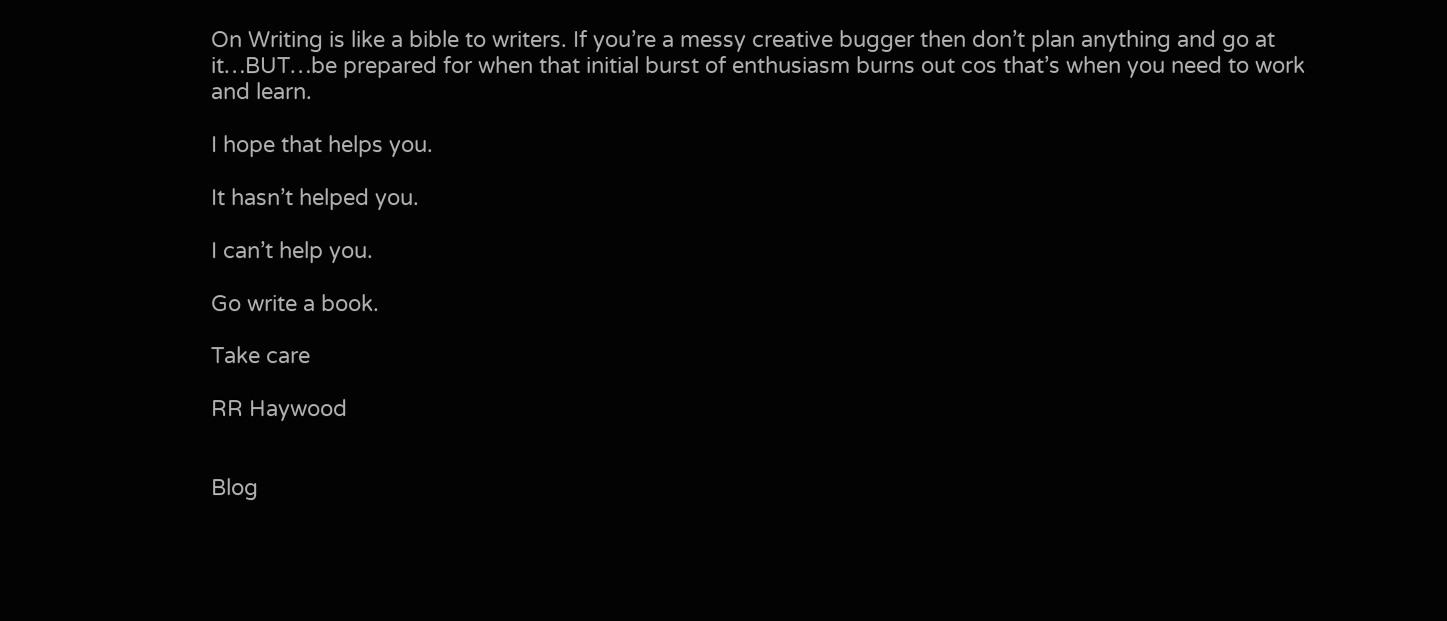On Writing is like a bible to writers. If you’re a messy creative bugger then don’t plan anything and go at it…BUT…be prepared for when that initial burst of enthusiasm burns out cos that’s when you need to work and learn.

I hope that helps you.

It hasn’t helped you.

I can’t help you.

Go write a book.

Take care

RR Haywood


Blog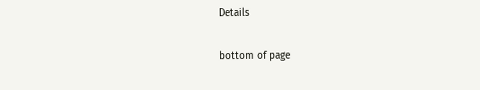Details

bottom of page